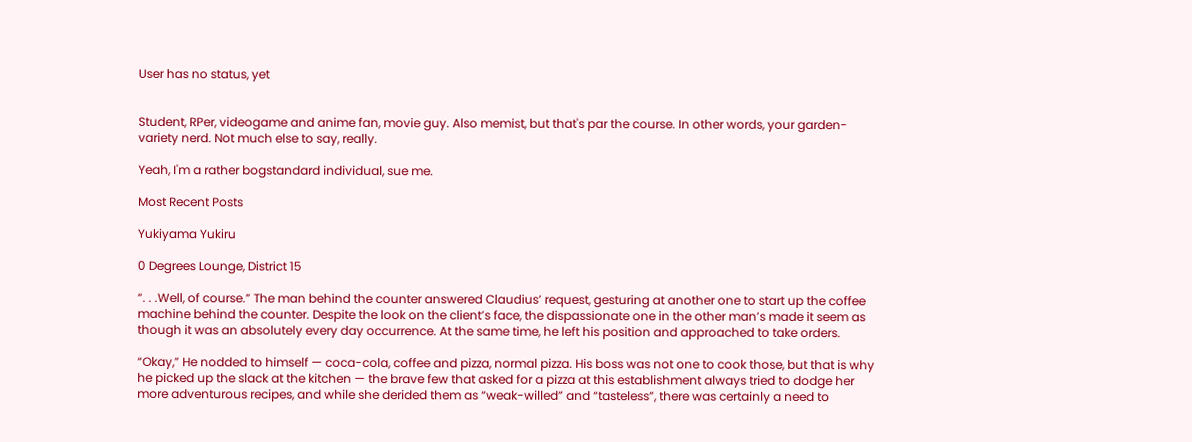User has no status, yet


Student, RPer, videogame and anime fan, movie guy. Also memist, but that's par the course. In other words, your garden-variety nerd. Not much else to say, really.

Yeah, I'm a rather bogstandard individual, sue me.

Most Recent Posts

Yukiyama Yukiru

0 Degrees Lounge, District 15

“. . .Well, of course.” The man behind the counter answered Claudius’ request, gesturing at another one to start up the coffee machine behind the counter. Despite the look on the client’s face, the dispassionate one in the other man’s made it seem as though it was an absolutely every day occurrence. At the same time, he left his position and approached to take orders.

“Okay,” He nodded to himself — coca-cola, coffee and pizza, normal pizza. His boss was not one to cook those, but that is why he picked up the slack at the kitchen — the brave few that asked for a pizza at this establishment always tried to dodge her more adventurous recipes, and while she derided them as “weak-willed” and “tasteless”, there was certainly a need to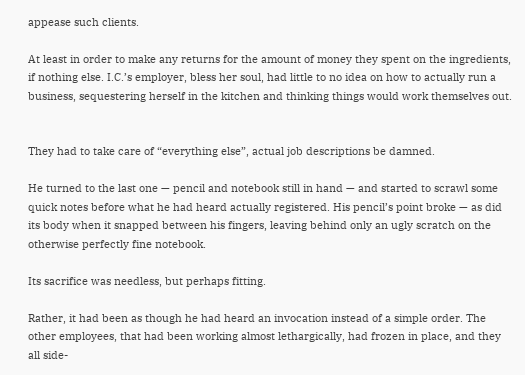appease such clients.

At least in order to make any returns for the amount of money they spent on the ingredients, if nothing else. I.C.’s employer, bless her soul, had little to no idea on how to actually run a business, sequestering herself in the kitchen and thinking things would work themselves out.


They had to take care of “everything else”, actual job descriptions be damned.

He turned to the last one — pencil and notebook still in hand — and started to scrawl some quick notes before what he had heard actually registered. His pencil’s point broke — as did its body when it snapped between his fingers, leaving behind only an ugly scratch on the otherwise perfectly fine notebook.

Its sacrifice was needless, but perhaps fitting.

Rather, it had been as though he had heard an invocation instead of a simple order. The other employees, that had been working almost lethargically, had frozen in place, and they all side-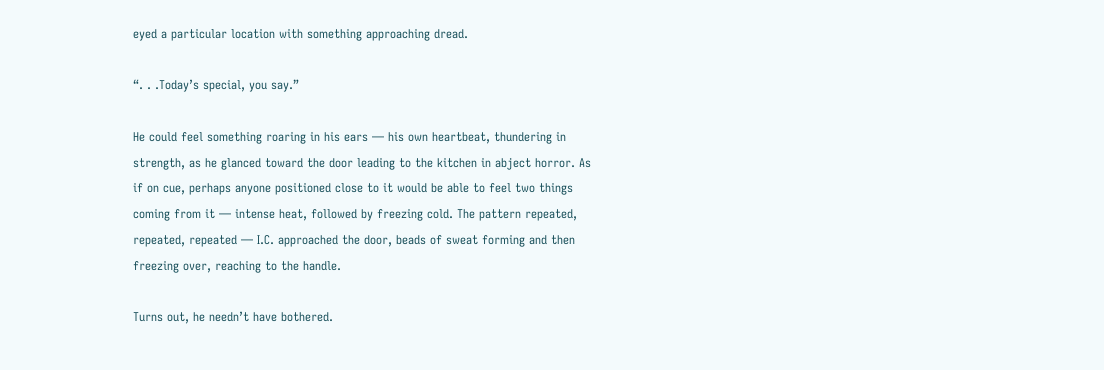eyed a particular location with something approaching dread.

“. . .Today’s special, you say.”

He could feel something roaring in his ears — his own heartbeat, thundering in strength, as he glanced toward the door leading to the kitchen in abject horror. As if on cue, perhaps anyone positioned close to it would be able to feel two things coming from it — intense heat, followed by freezing cold. The pattern repeated, repeated, repeated — I.C. approached the door, beads of sweat forming and then freezing over, reaching to the handle.

Turns out, he needn’t have bothered.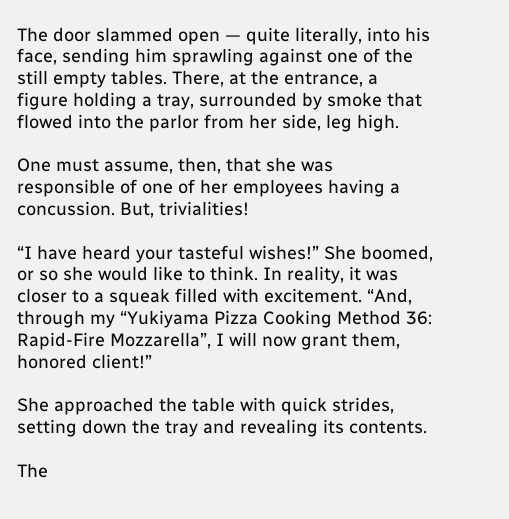The door slammed open — quite literally, into his face, sending him sprawling against one of the still empty tables. There, at the entrance, a figure holding a tray, surrounded by smoke that flowed into the parlor from her side, leg high.

One must assume, then, that she was responsible of one of her employees having a concussion. But, trivialities!

“I have heard your tasteful wishes!” She boomed, or so she would like to think. In reality, it was closer to a squeak filled with excitement. “And, through my “Yukiyama Pizza Cooking Method 36: Rapid-Fire Mozzarella”, I will now grant them, honored client!”

She approached the table with quick strides, setting down the tray and revealing its contents.

The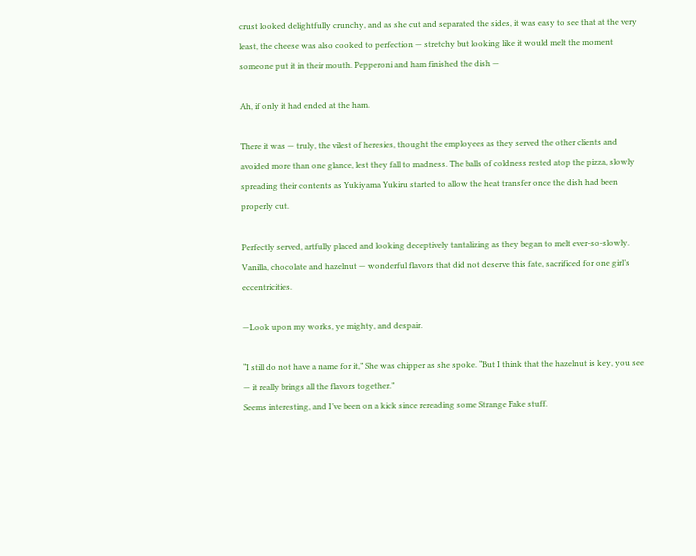crust looked delightfully crunchy, and as she cut and separated the sides, it was easy to see that at the very least, the cheese was also cooked to perfection — stretchy but looking like it would melt the moment someone put it in their mouth. Pepperoni and ham finished the dish —

Ah, if only it had ended at the ham.

There it was — truly, the vilest of heresies, thought the employees as they served the other clients and avoided more than one glance, lest they fall to madness. The balls of coldness rested atop the pizza, slowly spreading their contents as Yukiyama Yukiru started to allow the heat transfer once the dish had been properly cut.

Perfectly served, artfully placed and looking deceptively tantalizing as they began to melt ever-so-slowly. Vanilla, chocolate and hazelnut — wonderful flavors that did not deserve this fate, sacrificed for one girl’s eccentricities.

—Look upon my works, ye mighty, and despair.

“I still do not have a name for it,” She was chipper as she spoke. “But I think that the hazelnut is key, you see — it really brings all the flavors together.”
Seems interesting, and I’ve been on a kick since rereading some Strange Fake stuff.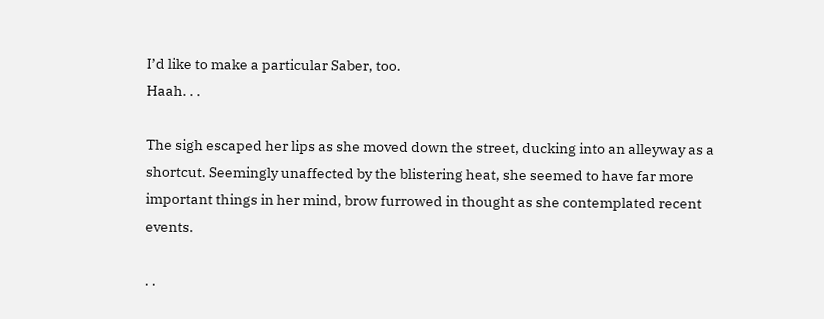I’d like to make a particular Saber, too.
Haah. . .

The sigh escaped her lips as she moved down the street, ducking into an alleyway as a shortcut. Seemingly unaffected by the blistering heat, she seemed to have far more important things in her mind, brow furrowed in thought as she contemplated recent events.

. .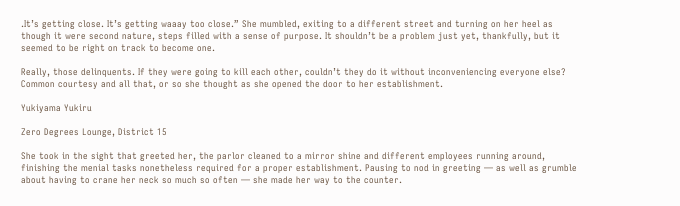.It’s getting close. It’s getting waaay too close.” She mumbled, exiting to a different street and turning on her heel as though it were second nature, steps filled with a sense of purpose. It shouldn’t be a problem just yet, thankfully, but it seemed to be right on track to become one.

Really, those delinquents. If they were going to kill each other, couldn’t they do it without inconveniencing everyone else? Common courtesy and all that, or so she thought as she opened the door to her establishment.

Yukiyama Yukiru

Zero Degrees Lounge, District 15

She took in the sight that greeted her, the parlor cleaned to a mirror shine and different employees running around, finishing the menial tasks nonetheless required for a proper establishment. Pausing to nod in greeting — as well as grumble about having to crane her neck so much so often — she made her way to the counter.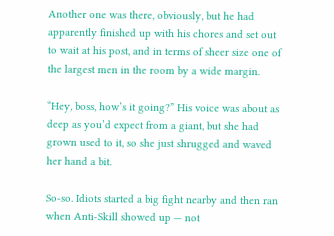Another one was there, obviously, but he had apparently finished up with his chores and set out to wait at his post, and in terms of sheer size one of the largest men in the room by a wide margin.

“Hey, boss, how’s it going?” His voice was about as deep as you’d expect from a giant, but she had grown used to it, so she just shrugged and waved her hand a bit.

So-so. Idiots started a big fight nearby and then ran when Anti-Skill showed up — not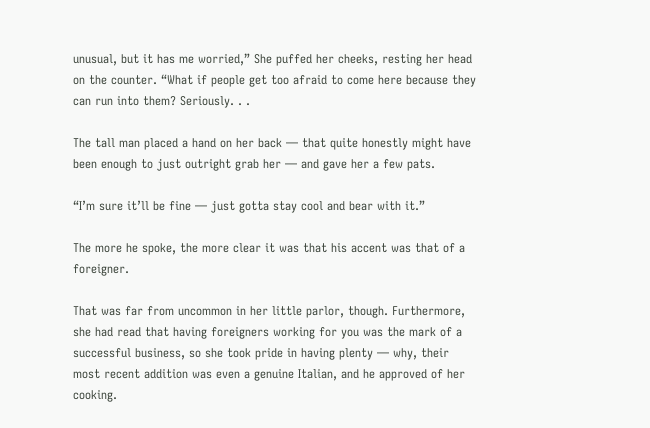unusual, but it has me worried,” She puffed her cheeks, resting her head on the counter. “What if people get too afraid to come here because they can run into them? Seriously. . .

The tall man placed a hand on her back — that quite honestly might have been enough to just outright grab her — and gave her a few pats.

“I’m sure it’ll be fine — just gotta stay cool and bear with it.”

The more he spoke, the more clear it was that his accent was that of a foreigner.

That was far from uncommon in her little parlor, though. Furthermore, she had read that having foreigners working for you was the mark of a successful business, so she took pride in having plenty — why, their most recent addition was even a genuine Italian, and he approved of her cooking.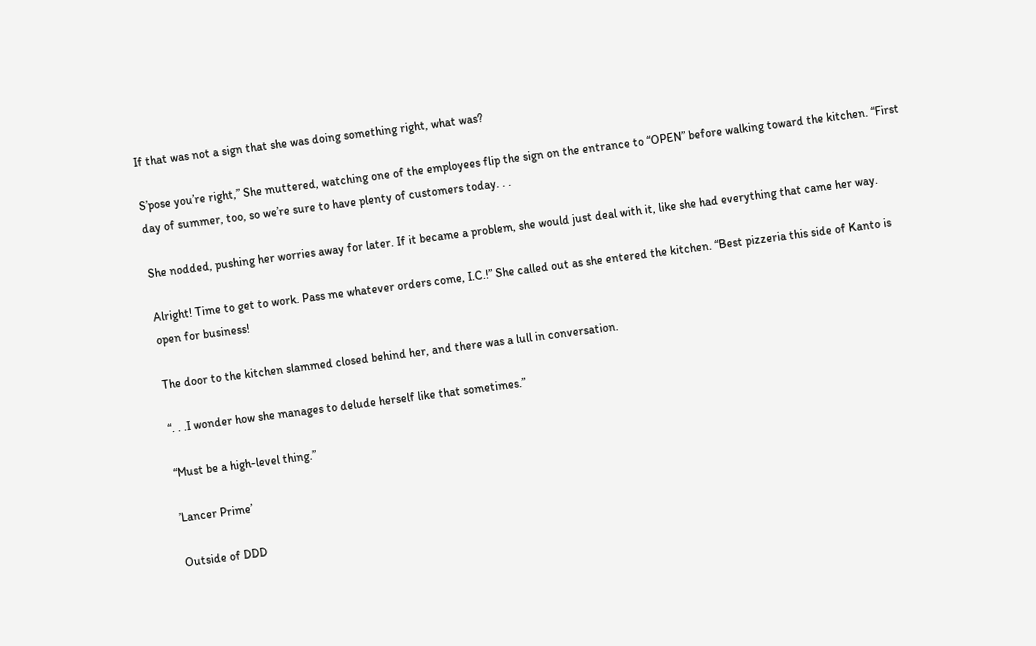If that was not a sign that she was doing something right, what was?

S’pose you’re right,” She muttered, watching one of the employees flip the sign on the entrance to “OPEN” before walking toward the kitchen. “First day of summer, too, so we’re sure to have plenty of customers today. . .

She nodded, pushing her worries away for later. If it became a problem, she would just deal with it, like she had everything that came her way.

Alright! Time to get to work. Pass me whatever orders come, I.C.!” She called out as she entered the kitchen. “Best pizzeria this side of Kanto is open for business!

The door to the kitchen slammed closed behind her, and there was a lull in conversation.

“. . .I wonder how she manages to delude herself like that sometimes.”

“Must be a high-level thing.”

’Lancer Prime’

Outside of DDD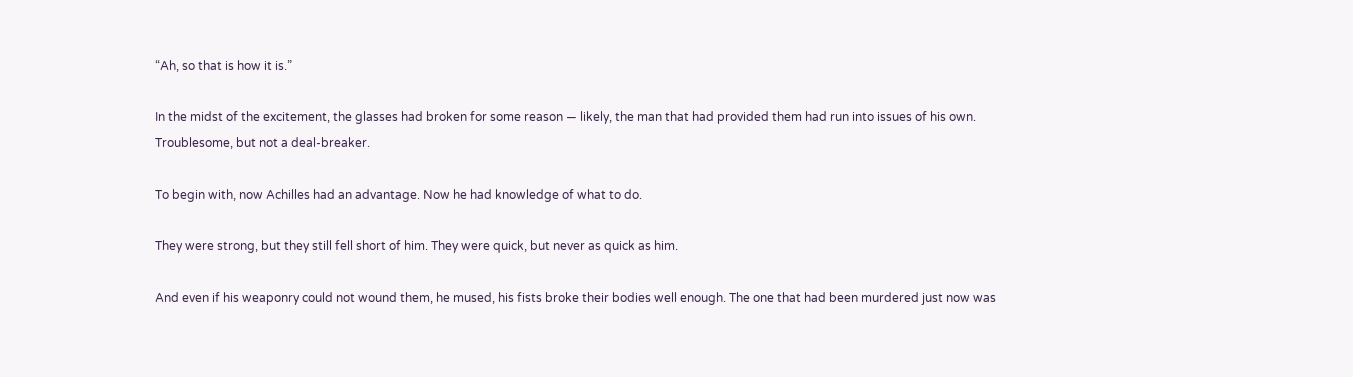“Ah, so that is how it is.”

In the midst of the excitement, the glasses had broken for some reason — likely, the man that had provided them had run into issues of his own. Troublesome, but not a deal-breaker.

To begin with, now Achilles had an advantage. Now he had knowledge of what to do.

They were strong, but they still fell short of him. They were quick, but never as quick as him.

And even if his weaponry could not wound them, he mused, his fists broke their bodies well enough. The one that had been murdered just now was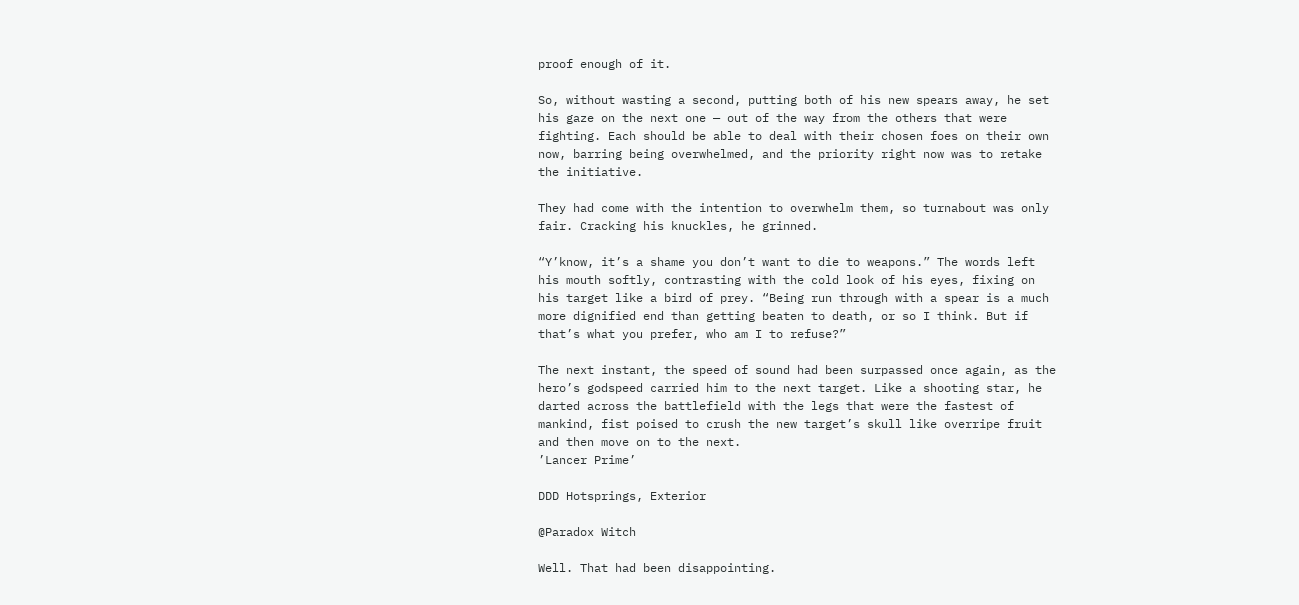proof enough of it.

So, without wasting a second, putting both of his new spears away, he set his gaze on the next one — out of the way from the others that were fighting. Each should be able to deal with their chosen foes on their own now, barring being overwhelmed, and the priority right now was to retake the initiative.

They had come with the intention to overwhelm them, so turnabout was only fair. Cracking his knuckles, he grinned.

“Y’know, it’s a shame you don’t want to die to weapons.” The words left his mouth softly, contrasting with the cold look of his eyes, fixing on his target like a bird of prey. “Being run through with a spear is a much more dignified end than getting beaten to death, or so I think. But if that’s what you prefer, who am I to refuse?”

The next instant, the speed of sound had been surpassed once again, as the hero’s godspeed carried him to the next target. Like a shooting star, he darted across the battlefield with the legs that were the fastest of mankind, fist poised to crush the new target’s skull like overripe fruit and then move on to the next.
’Lancer Prime’

DDD Hotsprings, Exterior

@Paradox Witch

Well. That had been disappointing.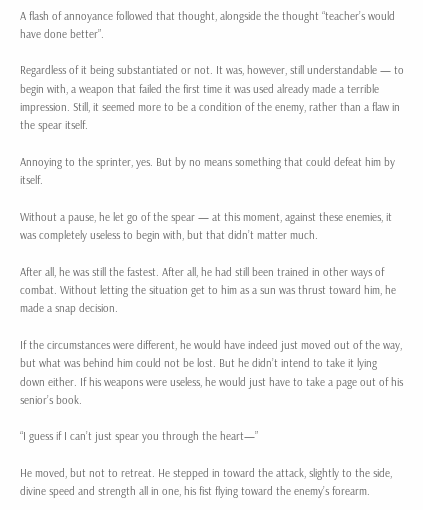A flash of annoyance followed that thought, alongside the thought “teacher’s would have done better”.

Regardless of it being substantiated or not. It was, however, still understandable — to begin with, a weapon that failed the first time it was used already made a terrible impression. Still, it seemed more to be a condition of the enemy, rather than a flaw in the spear itself.

Annoying to the sprinter, yes. But by no means something that could defeat him by itself.

Without a pause, he let go of the spear — at this moment, against these enemies, it was completely useless to begin with, but that didn’t matter much.

After all, he was still the fastest. After all, he had still been trained in other ways of combat. Without letting the situation get to him as a sun was thrust toward him, he made a snap decision.

If the circumstances were different, he would have indeed just moved out of the way, but what was behind him could not be lost. But he didn’t intend to take it lying down either. If his weapons were useless, he would just have to take a page out of his senior’s book.

“I guess if I can’t just spear you through the heart—”

He moved, but not to retreat. He stepped in toward the attack, slightly to the side, divine speed and strength all in one, his fist flying toward the enemy’s forearm.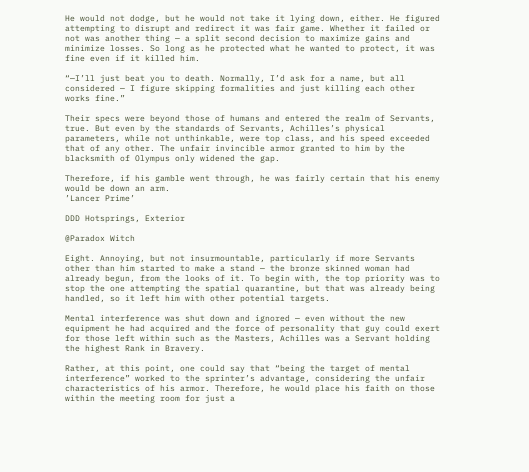He would not dodge, but he would not take it lying down, either. He figured attempting to disrupt and redirect it was fair game. Whether it failed or not was another thing — a split second decision to maximize gains and minimize losses. So long as he protected what he wanted to protect, it was fine even if it killed him.

“—I’ll just beat you to death. Normally, I’d ask for a name, but all considered — I figure skipping formalities and just killing each other works fine.”

Their specs were beyond those of humans and entered the realm of Servants, true. But even by the standards of Servants, Achilles’s physical parameters, while not unthinkable, were top class, and his speed exceeded that of any other. The unfair invincible armor granted to him by the blacksmith of Olympus only widened the gap.

Therefore, if his gamble went through, he was fairly certain that his enemy would be down an arm.
’Lancer Prime’

DDD Hotsprings, Exterior

@Paradox Witch

Eight. Annoying, but not insurmountable, particularly if more Servants other than him started to make a stand — the bronze skinned woman had already begun, from the looks of it. To begin with, the top priority was to stop the one attempting the spatial quarantine, but that was already being handled, so it left him with other potential targets.

Mental interference was shut down and ignored — even without the new equipment he had acquired and the force of personality that guy could exert for those left within such as the Masters, Achilles was a Servant holding the highest Rank in Bravery.

Rather, at this point, one could say that “being the target of mental interference” worked to the sprinter’s advantage, considering the unfair characteristics of his armor. Therefore, he would place his faith on those within the meeting room for just a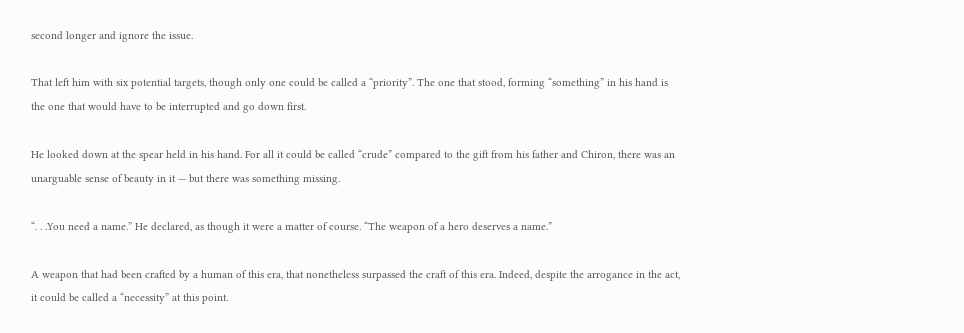second longer and ignore the issue.

That left him with six potential targets, though only one could be called a “priority”. The one that stood, forming “something” in his hand is the one that would have to be interrupted and go down first.

He looked down at the spear held in his hand. For all it could be called “crude” compared to the gift from his father and Chiron, there was an unarguable sense of beauty in it — but there was something missing.

“. . .You need a name.” He declared, as though it were a matter of course. “The weapon of a hero deserves a name.”

A weapon that had been crafted by a human of this era, that nonetheless surpassed the craft of this era. Indeed, despite the arrogance in the act, it could be called a “necessity” at this point.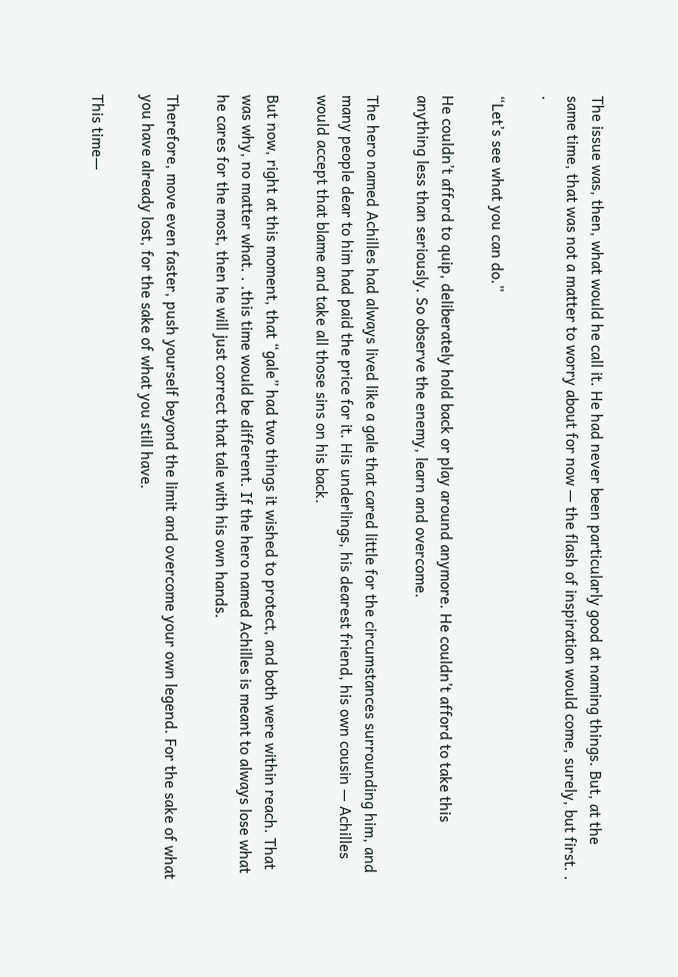The issue was, then, what would he call it. He had never been particularly good at naming things. But, at the same time, that was not a matter to worry about for now — the flash of inspiration would come, surely, but first. . .

“Let’s see what you can do.”

He couldn’t afford to quip, deliberately hold back or play around anymore. He couldn’t afford to take this anything less than seriously. So observe the enemy, learn and overcome.

The hero named Achilles had always lived like a gale that cared little for the circumstances surrounding him, and many people dear to him had paid the price for it. His underlings, his dearest friend, his own cousin — Achilles would accept that blame and take all those sins on his back.

But now, right at this moment, that “gale” had two things it wished to protect, and both were within reach. That was why, no matter what. . .this time would be different. If the hero named Achilles is meant to always lose what he cares for the most, then he will just correct that tale with his own hands.

Therefore, move even faster, push yourself beyond the limit and overcome your own legend. For the sake of what you have already lost, for the sake of what you still have.

This time—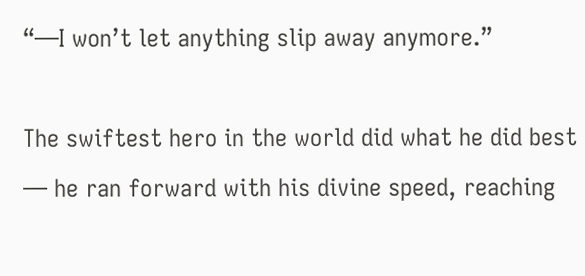“—I won’t let anything slip away anymore.”

The swiftest hero in the world did what he did best — he ran forward with his divine speed, reaching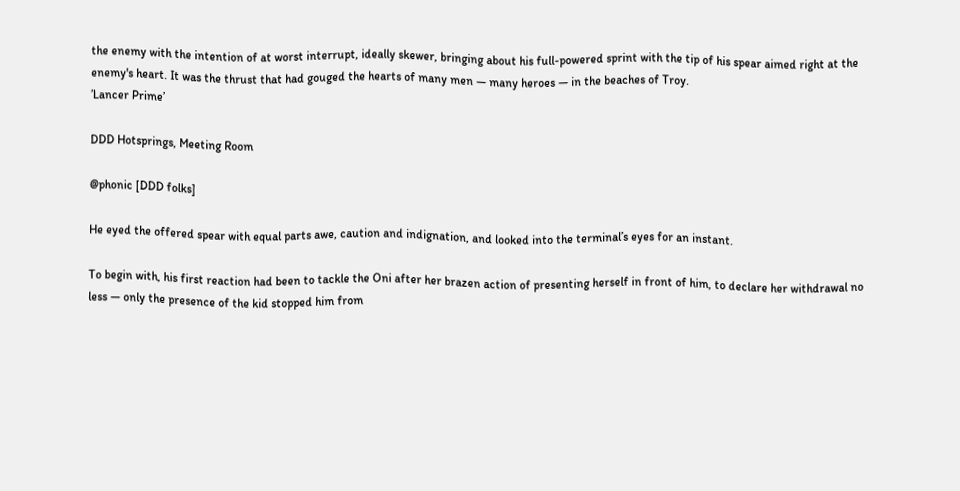the enemy with the intention of at worst interrupt, ideally skewer, bringing about his full-powered sprint with the tip of his spear aimed right at the enemy's heart. It was the thrust that had gouged the hearts of many men — many heroes — in the beaches of Troy.
’Lancer Prime’

DDD Hotsprings, Meeting Room

@phonic [DDD folks]

He eyed the offered spear with equal parts awe, caution and indignation, and looked into the terminal’s eyes for an instant.

To begin with, his first reaction had been to tackle the Oni after her brazen action of presenting herself in front of him, to declare her withdrawal no less — only the presence of the kid stopped him from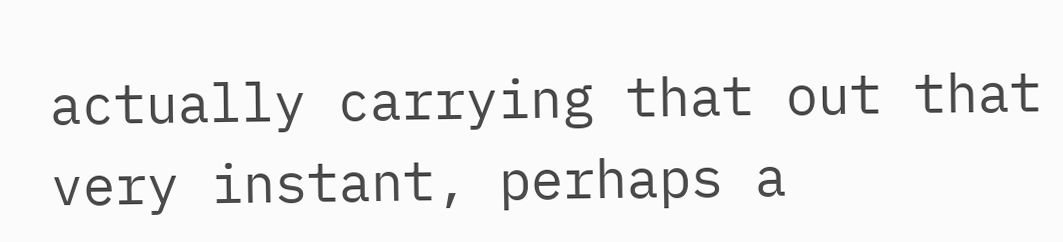actually carrying that out that very instant, perhaps a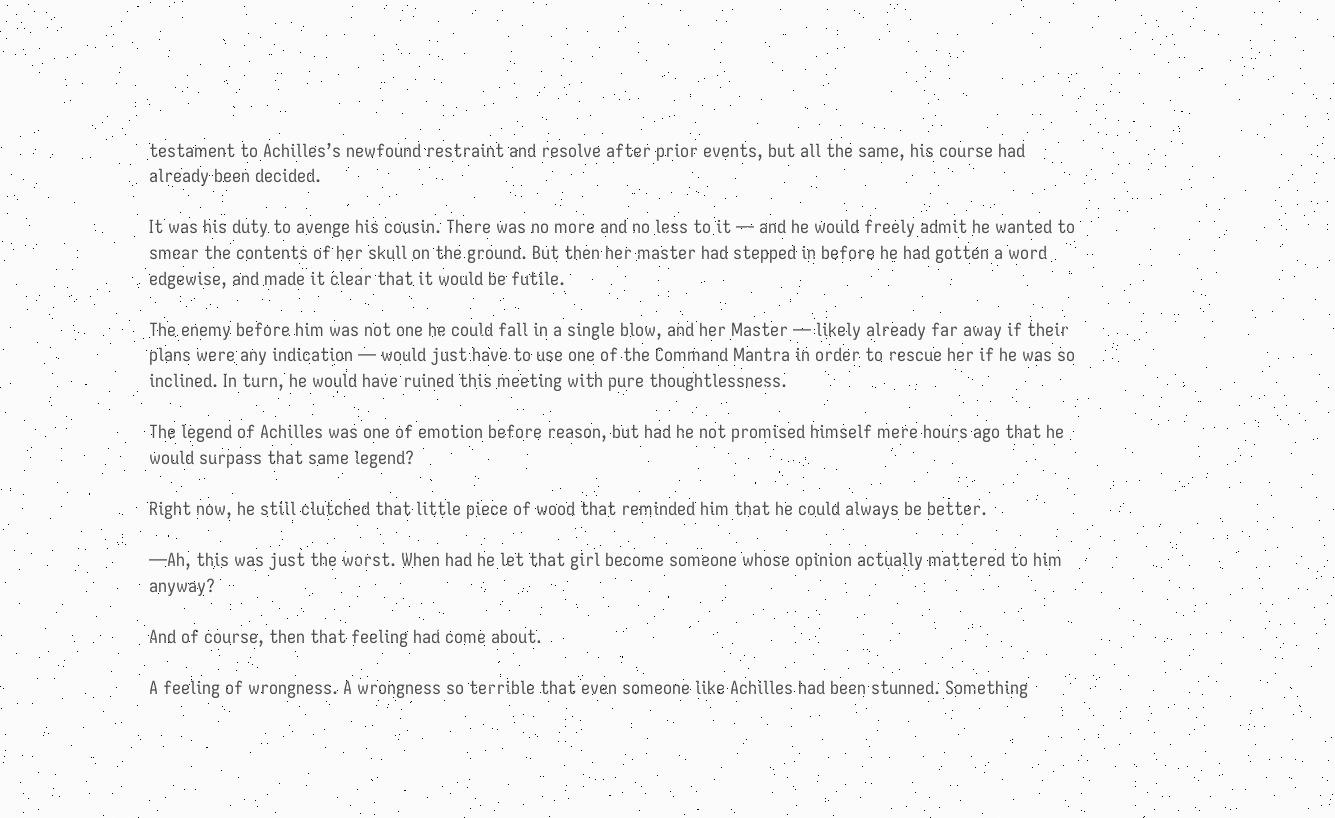testament to Achilles’s newfound restraint and resolve after prior events, but all the same, his course had already been decided.

It was his duty to avenge his cousin. There was no more and no less to it — and he would freely admit he wanted to smear the contents of her skull on the ground. But then her master had stepped in before he had gotten a word edgewise, and made it clear that it would be futile.

The enemy before him was not one he could fall in a single blow, and her Master — likely already far away if their plans were any indication — would just have to use one of the Command Mantra in order to rescue her if he was so inclined. In turn, he would have ruined this meeting with pure thoughtlessness.

The legend of Achilles was one of emotion before reason, but had he not promised himself mere hours ago that he would surpass that same legend?

Right now, he still clutched that little piece of wood that reminded him that he could always be better.

—Ah, this was just the worst. When had he let that girl become someone whose opinion actually mattered to him anyway?

And of course, then that feeling had come about.

A feeling of wrongness. A wrongness so terrible that even someone like Achilles had been stunned. Something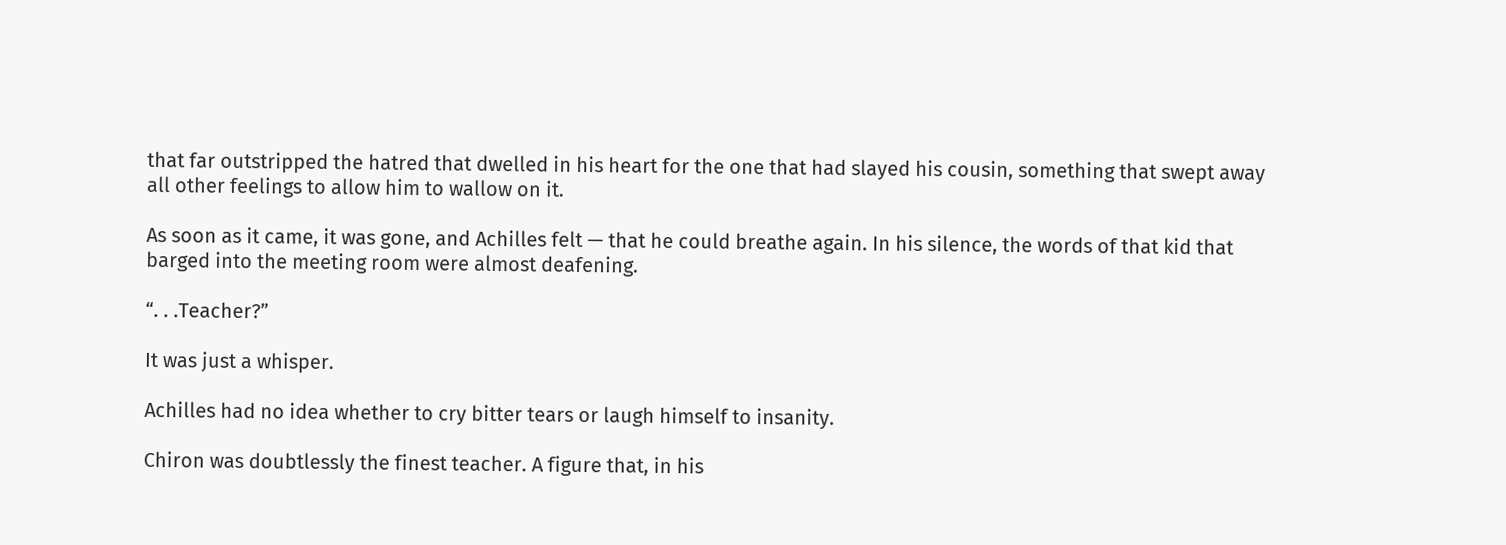that far outstripped the hatred that dwelled in his heart for the one that had slayed his cousin, something that swept away all other feelings to allow him to wallow on it.

As soon as it came, it was gone, and Achilles felt — that he could breathe again. In his silence, the words of that kid that barged into the meeting room were almost deafening.

“. . .Teacher?”

It was just a whisper.

Achilles had no idea whether to cry bitter tears or laugh himself to insanity.

Chiron was doubtlessly the finest teacher. A figure that, in his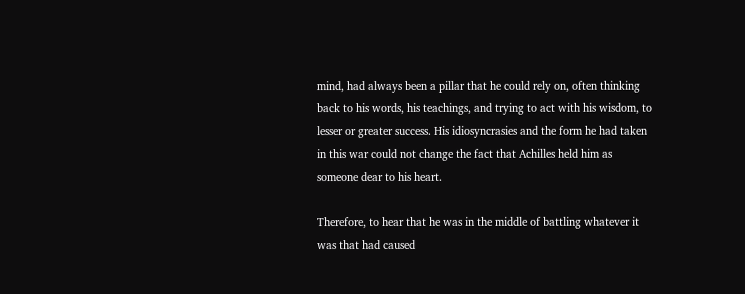mind, had always been a pillar that he could rely on, often thinking back to his words, his teachings, and trying to act with his wisdom, to lesser or greater success. His idiosyncrasies and the form he had taken in this war could not change the fact that Achilles held him as someone dear to his heart.

Therefore, to hear that he was in the middle of battling whatever it was that had caused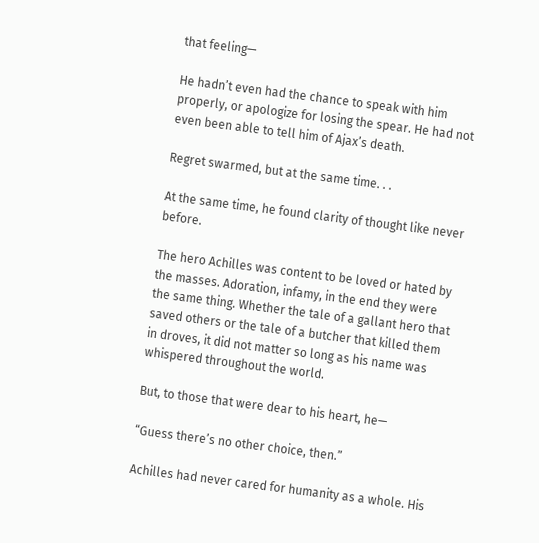that feeling—

He hadn’t even had the chance to speak with him properly, or apologize for losing the spear. He had not even been able to tell him of Ajax’s death.

Regret swarmed, but at the same time. . .

At the same time, he found clarity of thought like never before.

The hero Achilles was content to be loved or hated by the masses. Adoration, infamy, in the end they were the same thing. Whether the tale of a gallant hero that saved others or the tale of a butcher that killed them in droves, it did not matter so long as his name was whispered throughout the world.

But, to those that were dear to his heart, he—

“Guess there’s no other choice, then.”

Achilles had never cared for humanity as a whole. His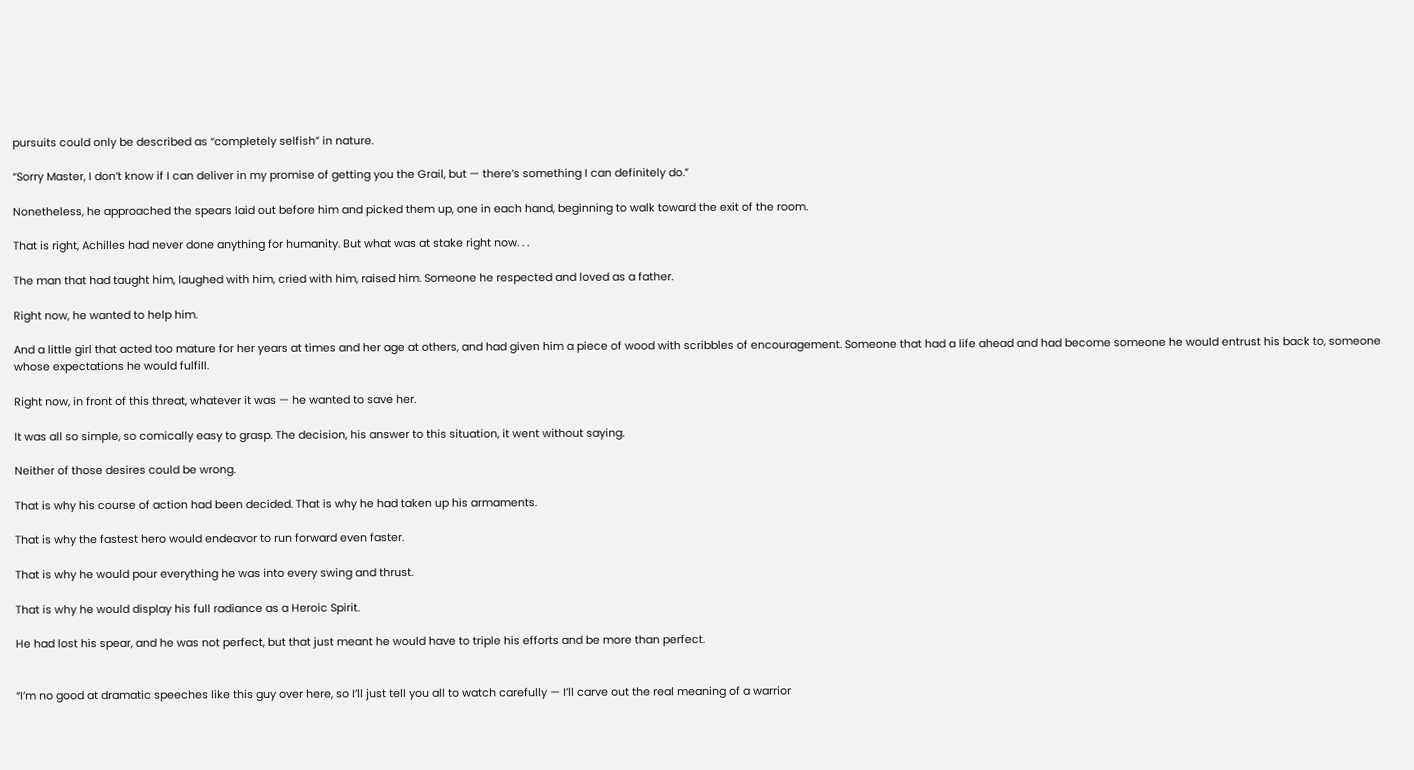pursuits could only be described as “completely selfish” in nature.

“Sorry Master, I don’t know if I can deliver in my promise of getting you the Grail, but — there’s something I can definitely do.”

Nonetheless, he approached the spears laid out before him and picked them up, one in each hand, beginning to walk toward the exit of the room.

That is right, Achilles had never done anything for humanity. But what was at stake right now. . .

The man that had taught him, laughed with him, cried with him, raised him. Someone he respected and loved as a father.

Right now, he wanted to help him.

And a little girl that acted too mature for her years at times and her age at others, and had given him a piece of wood with scribbles of encouragement. Someone that had a life ahead and had become someone he would entrust his back to, someone whose expectations he would fulfill.

Right now, in front of this threat, whatever it was — he wanted to save her.

It was all so simple, so comically easy to grasp. The decision, his answer to this situation, it went without saying.

Neither of those desires could be wrong.

That is why his course of action had been decided. That is why he had taken up his armaments.

That is why the fastest hero would endeavor to run forward even faster.

That is why he would pour everything he was into every swing and thrust.

That is why he would display his full radiance as a Heroic Spirit.

He had lost his spear, and he was not perfect, but that just meant he would have to triple his efforts and be more than perfect.


“I’m no good at dramatic speeches like this guy over here, so I’ll just tell you all to watch carefully — I’ll carve out the real meaning of a warrior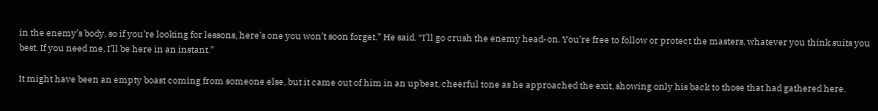in the enemy’s body, so if you’re looking for lessons, here’s one you won’t soon forget.” He said. “I’ll go crush the enemy head-on. You’re free to follow or protect the masters, whatever you think suits you best. If you need me, I’ll be here in an instant.”

It might have been an empty boast coming from someone else, but it came out of him in an upbeat, cheerful tone as he approached the exit, showing only his back to those that had gathered here.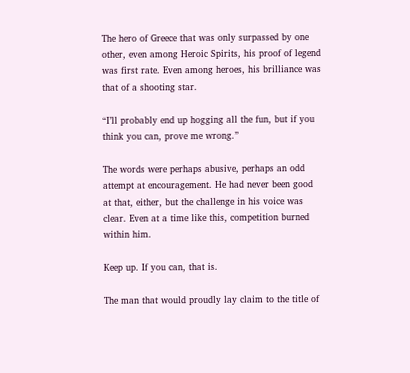The hero of Greece that was only surpassed by one other, even among Heroic Spirits, his proof of legend was first rate. Even among heroes, his brilliance was that of a shooting star.

“I’ll probably end up hogging all the fun, but if you think you can, prove me wrong.”

The words were perhaps abusive, perhaps an odd attempt at encouragement. He had never been good at that, either, but the challenge in his voice was clear. Even at a time like this, competition burned within him.

Keep up. If you can, that is.

The man that would proudly lay claim to the title of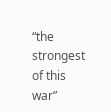“the strongest of this war”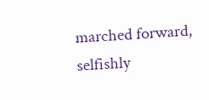marched forward, selfishly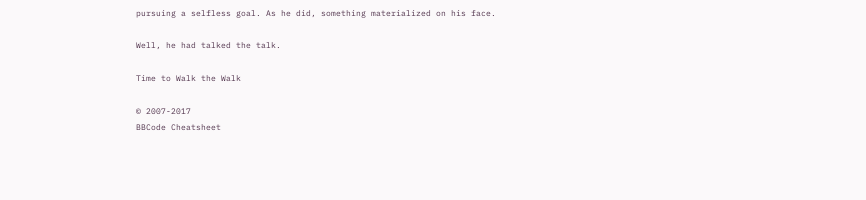pursuing a selfless goal. As he did, something materialized on his face.

Well, he had talked the talk.

Time to Walk the Walk

© 2007-2017
BBCode Cheatsheet